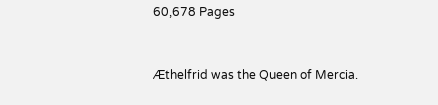60,678 Pages


Æthelfrid was the Queen of Mercia.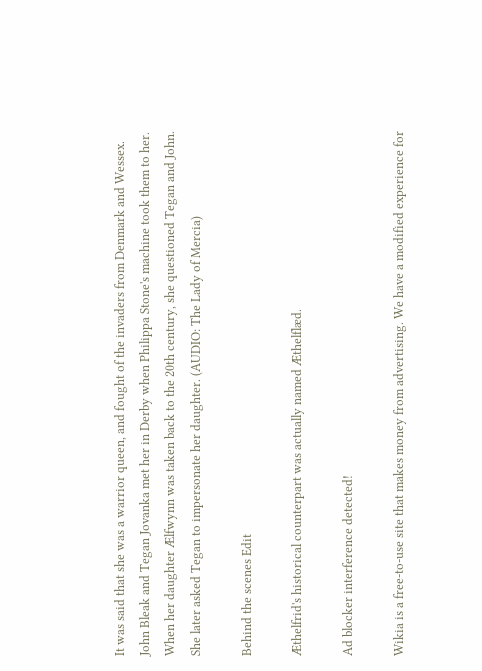It was said that she was a warrior queen, and fought of the invaders from Denmark and Wessex. John Bleak and Tegan Jovanka met her in Derby when Philippa Stone's machine took them to her. When her daughter Ælfwynn was taken back to the 20th century, she questioned Tegan and John. She later asked Tegan to impersonate her daughter. (AUDIO: The Lady of Mercia)

Behind the scenes Edit

Æthelfrid's historical counterpart was actually named Æthelflæd.

Ad blocker interference detected!

Wikia is a free-to-use site that makes money from advertising. We have a modified experience for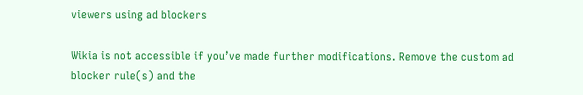viewers using ad blockers

Wikia is not accessible if you’ve made further modifications. Remove the custom ad blocker rule(s) and the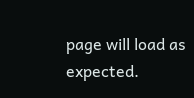page will load as expected.